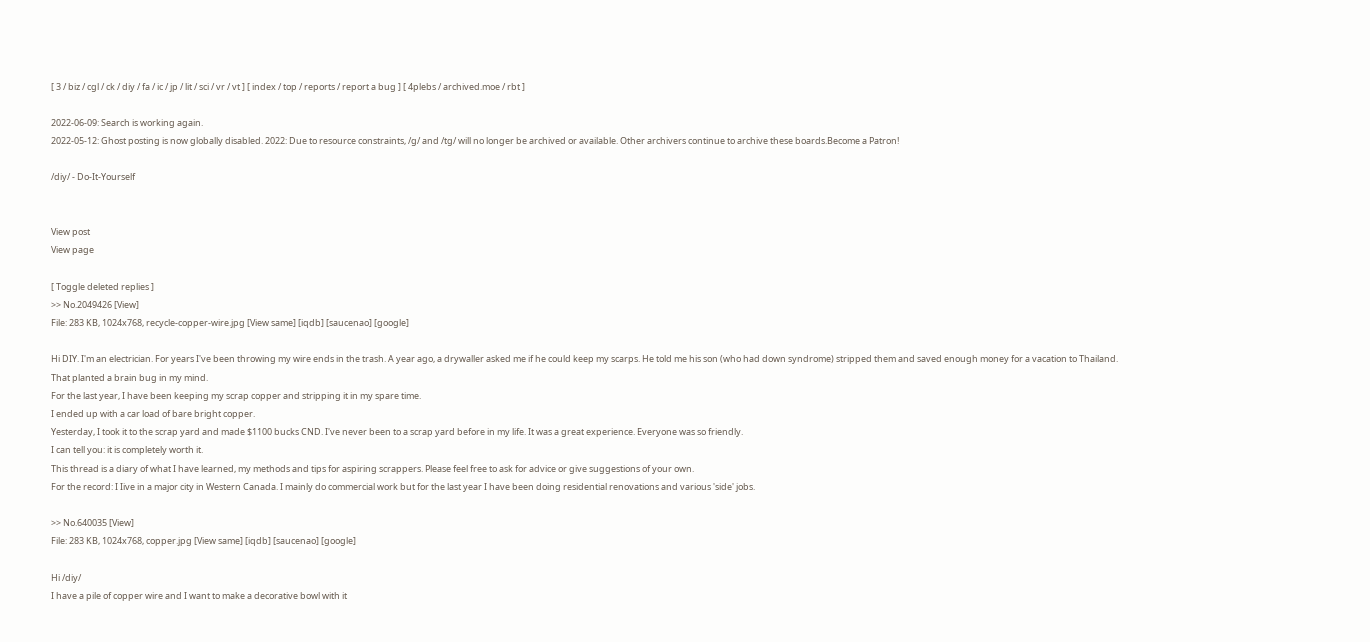[ 3 / biz / cgl / ck / diy / fa / ic / jp / lit / sci / vr / vt ] [ index / top / reports / report a bug ] [ 4plebs / archived.moe / rbt ]

2022-06-09: Search is working again.
2022-05-12: Ghost posting is now globally disabled. 2022: Due to resource constraints, /g/ and /tg/ will no longer be archived or available. Other archivers continue to archive these boards.Become a Patron!

/diy/ - Do-It-Yourself


View post
View page

[ Toggle deleted replies ]
>> No.2049426 [View]
File: 283 KB, 1024x768, recycle-copper-wire.jpg [View same] [iqdb] [saucenao] [google]

Hi DIY. I'm an electrician. For years I've been throwing my wire ends in the trash. A year ago, a drywaller asked me if he could keep my scarps. He told me his son (who had down syndrome) stripped them and saved enough money for a vacation to Thailand.
That planted a brain bug in my mind.
For the last year, I have been keeping my scrap copper and stripping it in my spare time.
I ended up with a car load of bare bright copper.
Yesterday, I took it to the scrap yard and made $1100 bucks CND. I've never been to a scrap yard before in my life. It was a great experience. Everyone was so friendly.
I can tell you: it is completely worth it.
This thread is a diary of what I have learned, my methods and tips for aspiring scrappers. Please feel free to ask for advice or give suggestions of your own.
For the record: I Iive in a major city in Western Canada. I mainly do commercial work but for the last year I have been doing residential renovations and various 'side' jobs.

>> No.640035 [View]
File: 283 KB, 1024x768, copper.jpg [View same] [iqdb] [saucenao] [google]

Hi /diy/
I have a pile of copper wire and I want to make a decorative bowl with it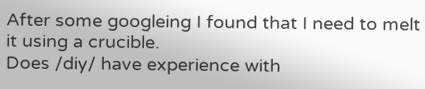After some googleing I found that I need to melt it using a crucible.
Does /diy/ have experience with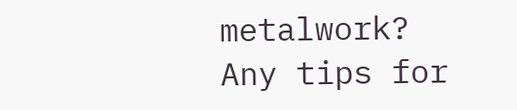metalwork?
Any tips for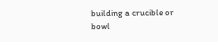building a crucible or bowl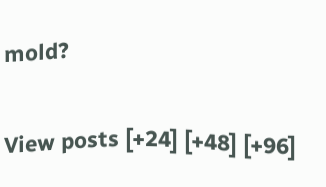mold?

View posts [+24] [+48] [+96]